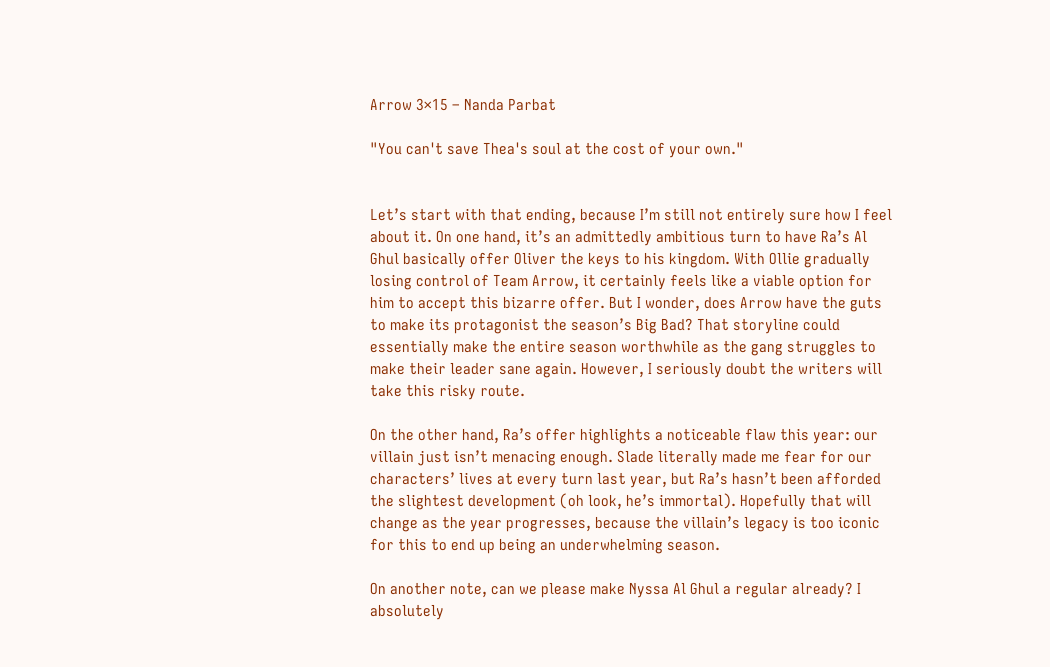Arrow 3×15 – Nanda Parbat

"You can't save Thea's soul at the cost of your own."


Let’s start with that ending, because I’m still not entirely sure how I feel about it. On one hand, it’s an admittedly ambitious turn to have Ra’s Al Ghul basically offer Oliver the keys to his kingdom. With Ollie gradually losing control of Team Arrow, it certainly feels like a viable option for him to accept this bizarre offer. But I wonder, does Arrow have the guts to make its protagonist the season’s Big Bad? That storyline could essentially make the entire season worthwhile as the gang struggles to make their leader sane again. However, I seriously doubt the writers will take this risky route.

On the other hand, Ra’s offer highlights a noticeable flaw this year: our villain just isn’t menacing enough. Slade literally made me fear for our characters’ lives at every turn last year, but Ra’s hasn’t been afforded the slightest development (oh look, he’s immortal). Hopefully that will change as the year progresses, because the villain’s legacy is too iconic for this to end up being an underwhelming season.

On another note, can we please make Nyssa Al Ghul a regular already? I absolutely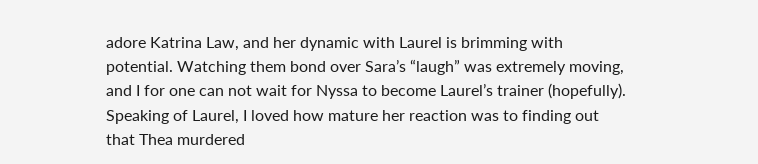adore Katrina Law, and her dynamic with Laurel is brimming with potential. Watching them bond over Sara’s “laugh” was extremely moving, and I for one can not wait for Nyssa to become Laurel’s trainer (hopefully). Speaking of Laurel, I loved how mature her reaction was to finding out that Thea murdered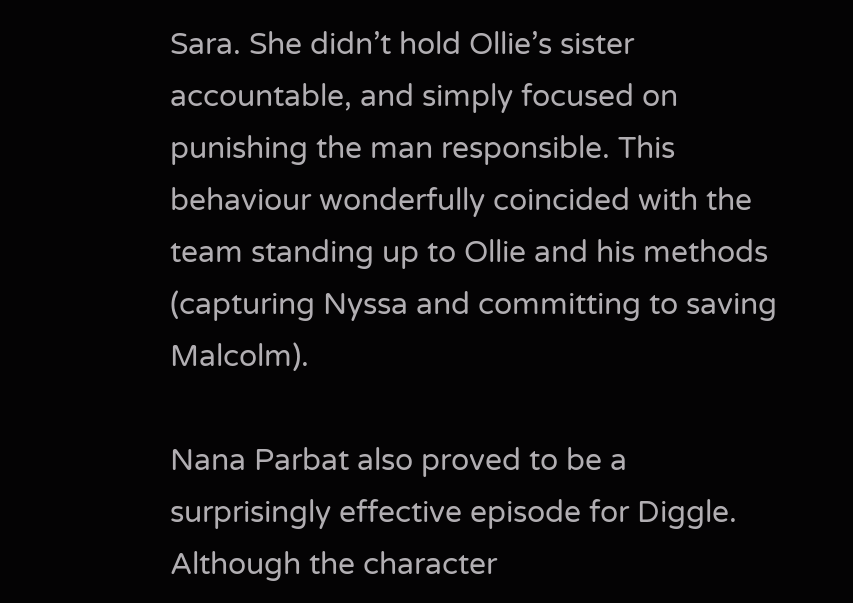Sara. She didn’t hold Ollie’s sister accountable, and simply focused on punishing the man responsible. This behaviour wonderfully coincided with the team standing up to Ollie and his methods (capturing Nyssa and committing to saving Malcolm).

Nana Parbat also proved to be a surprisingly effective episode for Diggle. Although the character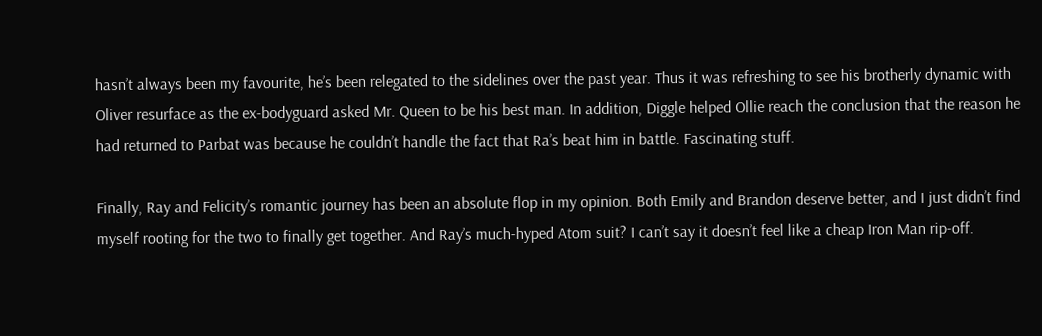hasn’t always been my favourite, he’s been relegated to the sidelines over the past year. Thus it was refreshing to see his brotherly dynamic with Oliver resurface as the ex-bodyguard asked Mr. Queen to be his best man. In addition, Diggle helped Ollie reach the conclusion that the reason he had returned to Parbat was because he couldn’t handle the fact that Ra’s beat him in battle. Fascinating stuff.

Finally, Ray and Felicity’s romantic journey has been an absolute flop in my opinion. Both Emily and Brandon deserve better, and I just didn’t find myself rooting for the two to finally get together. And Ray’s much-hyped Atom suit? I can’t say it doesn’t feel like a cheap Iron Man rip-off.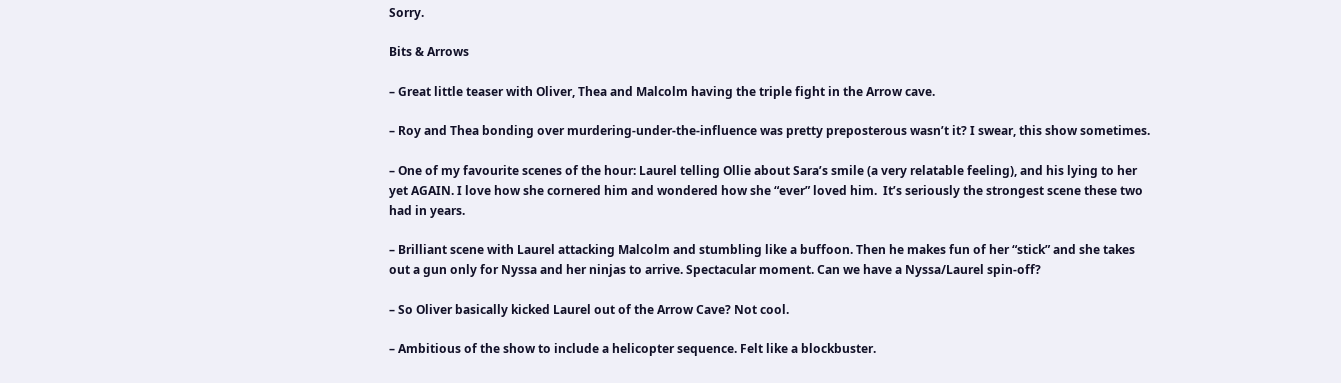Sorry.

Bits & Arrows

– Great little teaser with Oliver, Thea and Malcolm having the triple fight in the Arrow cave.

– Roy and Thea bonding over murdering-under-the-influence was pretty preposterous wasn’t it? I swear, this show sometimes.

– One of my favourite scenes of the hour: Laurel telling Ollie about Sara’s smile (a very relatable feeling), and his lying to her yet AGAIN. I love how she cornered him and wondered how she “ever” loved him.  It’s seriously the strongest scene these two had in years.

– Brilliant scene with Laurel attacking Malcolm and stumbling like a buffoon. Then he makes fun of her “stick” and she takes out a gun only for Nyssa and her ninjas to arrive. Spectacular moment. Can we have a Nyssa/Laurel spin-off?

– So Oliver basically kicked Laurel out of the Arrow Cave? Not cool.

– Ambitious of the show to include a helicopter sequence. Felt like a blockbuster.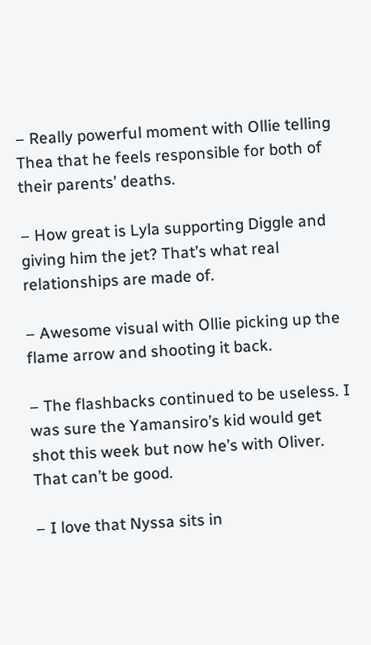– Really powerful moment with Ollie telling Thea that he feels responsible for both of their parents’ deaths.

– How great is Lyla supporting Diggle and giving him the jet? That’s what real relationships are made of.

– Awesome visual with Ollie picking up the flame arrow and shooting it back.

– The flashbacks continued to be useless. I was sure the Yamansiro’s kid would get shot this week but now he’s with Oliver. That can’t be good.

– I love that Nyssa sits in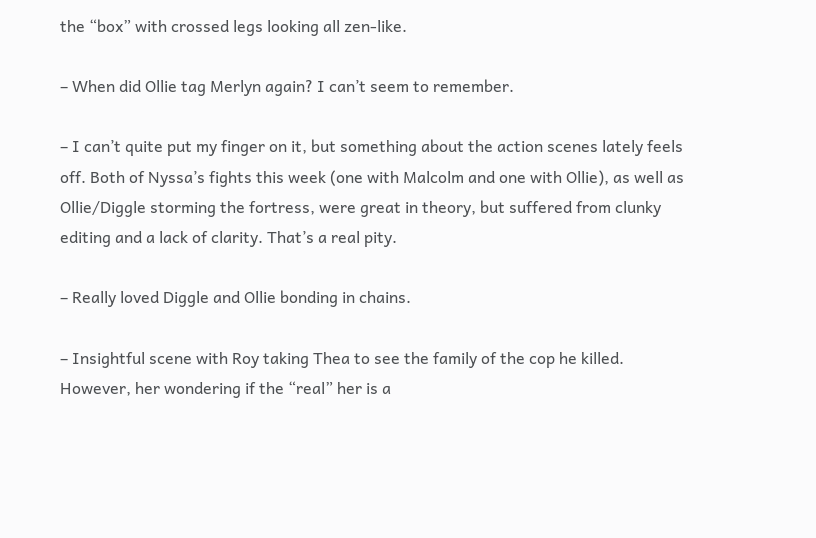the “box” with crossed legs looking all zen-like.

– When did Ollie tag Merlyn again? I can’t seem to remember.

– I can’t quite put my finger on it, but something about the action scenes lately feels off. Both of Nyssa’s fights this week (one with Malcolm and one with Ollie), as well as Ollie/Diggle storming the fortress, were great in theory, but suffered from clunky editing and a lack of clarity. That’s a real pity.

– Really loved Diggle and Ollie bonding in chains.

– Insightful scene with Roy taking Thea to see the family of the cop he killed. However, her wondering if the “real” her is a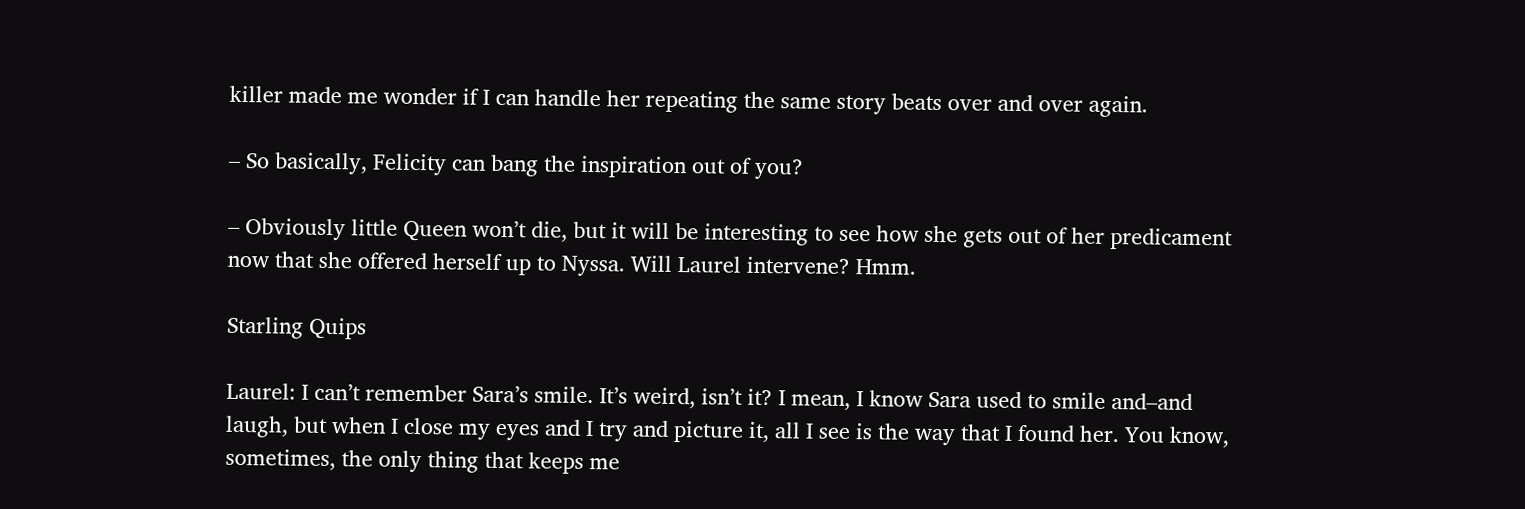killer made me wonder if I can handle her repeating the same story beats over and over again.

– So basically, Felicity can bang the inspiration out of you?

– Obviously little Queen won’t die, but it will be interesting to see how she gets out of her predicament now that she offered herself up to Nyssa. Will Laurel intervene? Hmm.

Starling Quips

Laurel: I can’t remember Sara’s smile. It’s weird, isn’t it? I mean, I know Sara used to smile and–and laugh, but when I close my eyes and I try and picture it, all I see is the way that I found her. You know, sometimes, the only thing that keeps me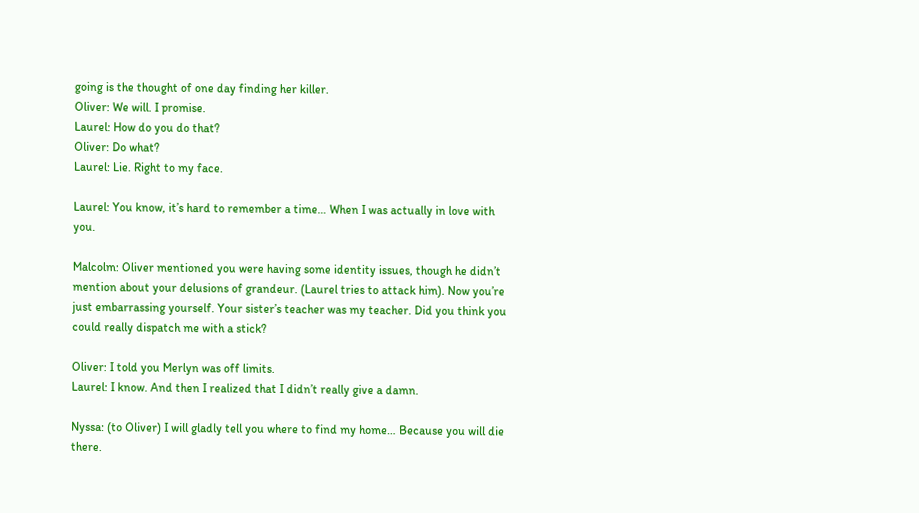going is the thought of one day finding her killer.
Oliver: We will. I promise.
Laurel: How do you do that?
Oliver: Do what?
Laurel: Lie. Right to my face.

Laurel: You know, it’s hard to remember a time… When I was actually in love with you.

Malcolm: Oliver mentioned you were having some identity issues, though he didn’t mention about your delusions of grandeur. (Laurel tries to attack him). Now you’re just embarrassing yourself. Your sister’s teacher was my teacher. Did you think you could really dispatch me with a stick?

Oliver: I told you Merlyn was off limits.
Laurel: I know. And then I realized that I didn’t really give a damn.

Nyssa: (to Oliver) I will gladly tell you where to find my home… Because you will die there.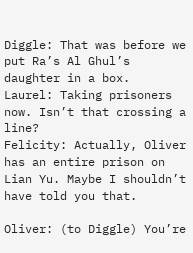Diggle: That was before we put Ra’s Al Ghul’s daughter in a box.
Laurel: Taking prisoners now. Isn’t that crossing a line?
Felicity: Actually, Oliver has an entire prison on Lian Yu. Maybe I shouldn’t have told you that.

Oliver: (to Diggle) You’re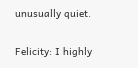unusually quiet.

Felicity: I highly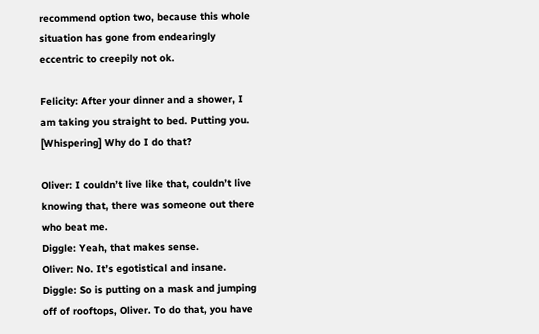recommend option two, because this whole situation has gone from endearingly eccentric to creepily not ok.

Felicity: After your dinner and a shower, I am taking you straight to bed. Putting you. [Whispering] Why do I do that?

Oliver: I couldn’t live like that, couldn’t live knowing that, there was someone out there who beat me.
Diggle: Yeah, that makes sense.
Oliver: No. It’s egotistical and insane.
Diggle: So is putting on a mask and jumping off of rooftops, Oliver. To do that, you have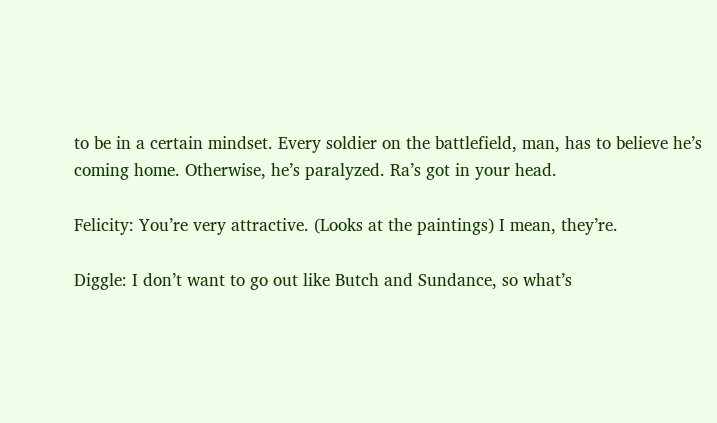to be in a certain mindset. Every soldier on the battlefield, man, has to believe he’s coming home. Otherwise, he’s paralyzed. Ra’s got in your head.

Felicity: You’re very attractive. (Looks at the paintings) I mean, they’re.

Diggle: I don’t want to go out like Butch and Sundance, so what’s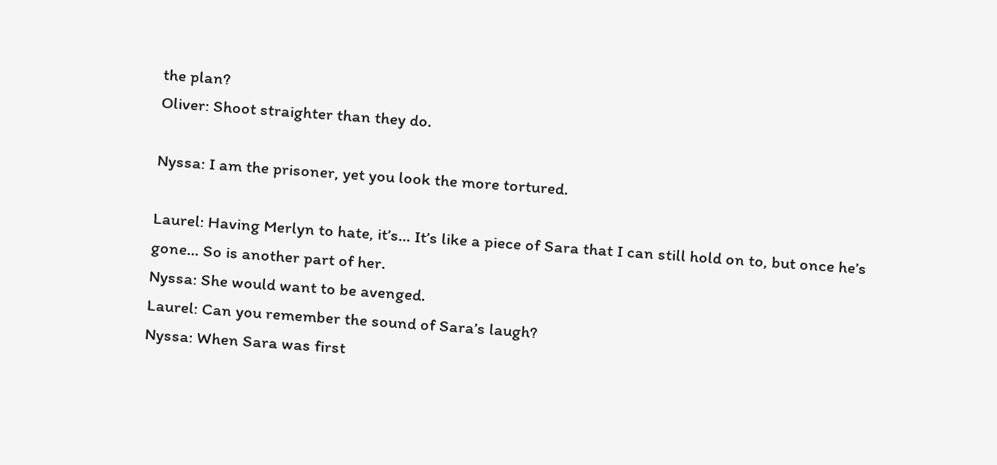the plan?
Oliver: Shoot straighter than they do.

Nyssa: I am the prisoner, yet you look the more tortured.

Laurel: Having Merlyn to hate, it’s… It’s like a piece of Sara that I can still hold on to, but once he’s gone… So is another part of her.
Nyssa: She would want to be avenged.
Laurel: Can you remember the sound of Sara’s laugh?
Nyssa: When Sara was first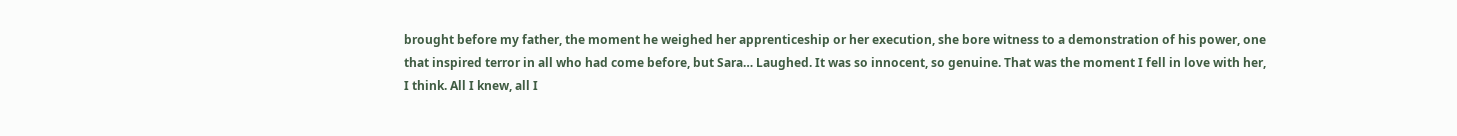brought before my father, the moment he weighed her apprenticeship or her execution, she bore witness to a demonstration of his power, one that inspired terror in all who had come before, but Sara… Laughed. It was so innocent, so genuine. That was the moment I fell in love with her, I think. All I knew, all I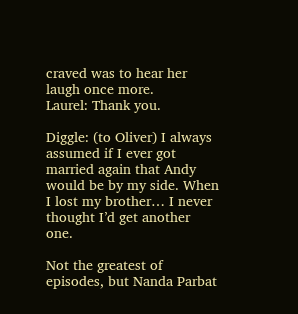craved was to hear her laugh once more.
Laurel: Thank you.

Diggle: (to Oliver) I always assumed if I ever got married again that Andy would be by my side. When I lost my brother… I never thought I’d get another one.

Not the greatest of episodes, but Nanda Parbat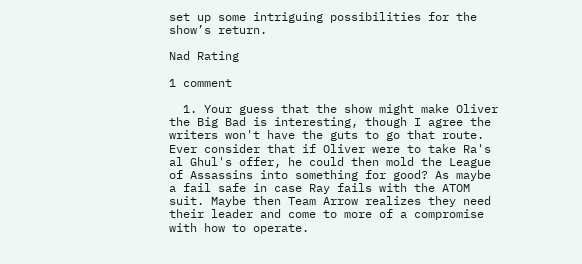set up some intriguing possibilities for the show’s return.

Nad Rating

1 comment

  1. Your guess that the show might make Oliver the Big Bad is interesting, though I agree the writers won't have the guts to go that route. Ever consider that if Oliver were to take Ra's al Ghul's offer, he could then mold the League of Assassins into something for good? As maybe a fail safe in case Ray fails with the ATOM suit. Maybe then Team Arrow realizes they need their leader and come to more of a compromise with how to operate.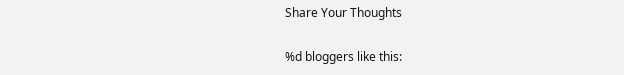Share Your Thoughts

%d bloggers like this: